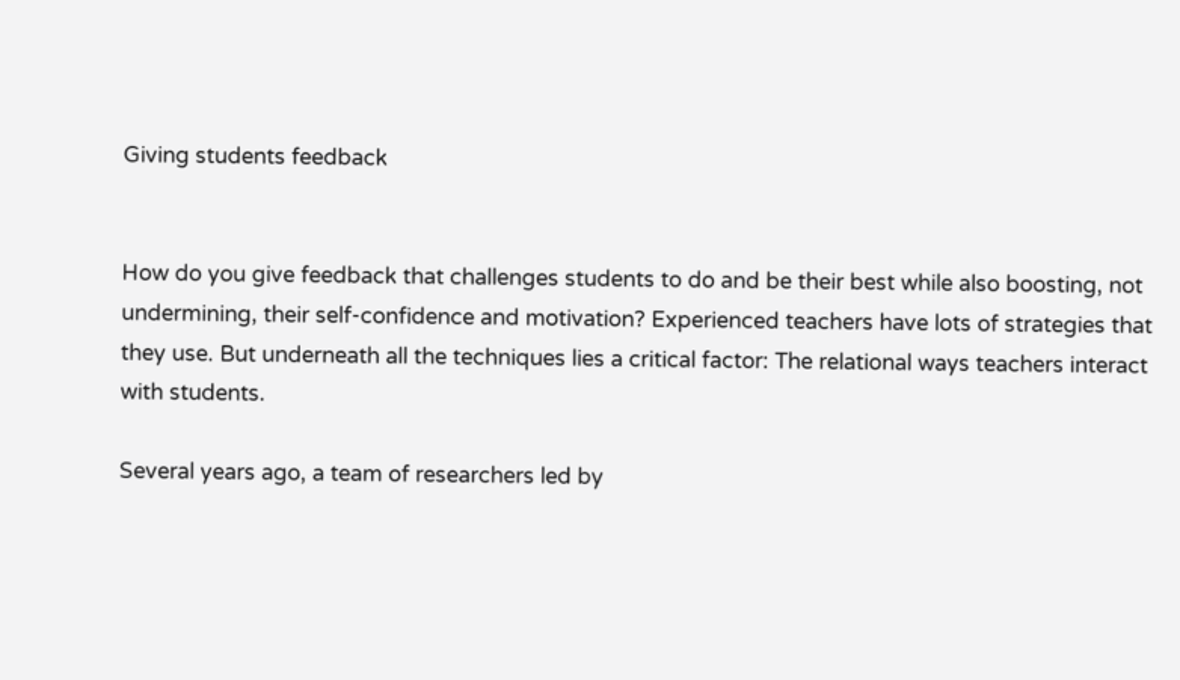Giving students feedback


How do you give feedback that challenges students to do and be their best while also boosting, not undermining, their self-confidence and motivation? Experienced teachers have lots of strategies that they use. But underneath all the techniques lies a critical factor: The relational ways teachers interact with students.

Several years ago, a team of researchers led by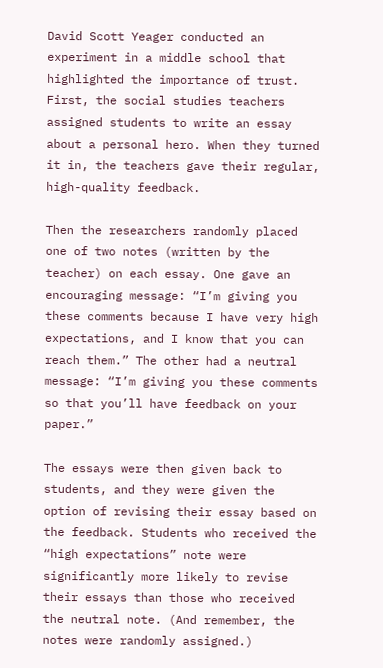David Scott Yeager conducted an experiment in a middle school that highlighted the importance of trust. First, the social studies teachers assigned students to write an essay about a personal hero. When they turned it in, the teachers gave their regular, high-quality feedback.

Then the researchers randomly placed one of two notes (written by the teacher) on each essay. One gave an encouraging message: “I’m giving you these comments because I have very high expectations, and I know that you can reach them.” The other had a neutral message: “I’m giving you these comments so that you’ll have feedback on your paper.”

The essays were then given back to students, and they were given the option of revising their essay based on the feedback. Students who received the “high expectations” note were significantly more likely to revise their essays than those who received the neutral note. (And remember, the notes were randomly assigned.)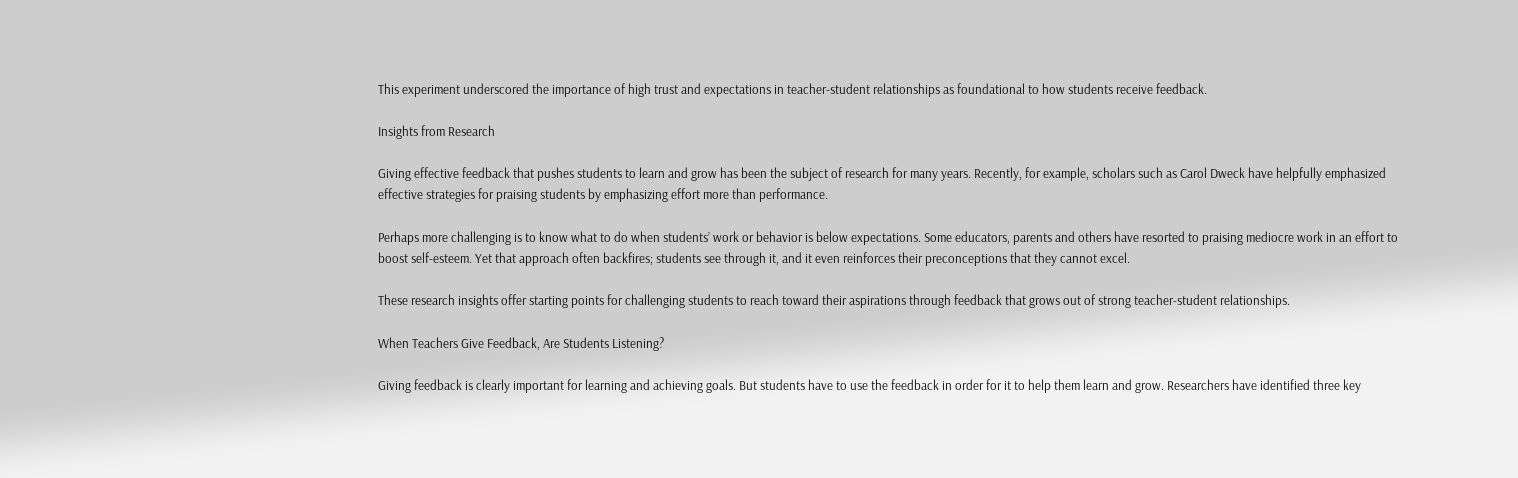This experiment underscored the importance of high trust and expectations in teacher-student relationships as foundational to how students receive feedback.

Insights from Research

Giving effective feedback that pushes students to learn and grow has been the subject of research for many years. Recently, for example, scholars such as Carol Dweck have helpfully emphasized effective strategies for praising students by emphasizing effort more than performance.

Perhaps more challenging is to know what to do when students’ work or behavior is below expectations. Some educators, parents and others have resorted to praising mediocre work in an effort to boost self-esteem. Yet that approach often backfires; students see through it, and it even reinforces their preconceptions that they cannot excel.

These research insights offer starting points for challenging students to reach toward their aspirations through feedback that grows out of strong teacher-student relationships.

When Teachers Give Feedback, Are Students Listening?

Giving feedback is clearly important for learning and achieving goals. But students have to use the feedback in order for it to help them learn and grow. Researchers have identified three key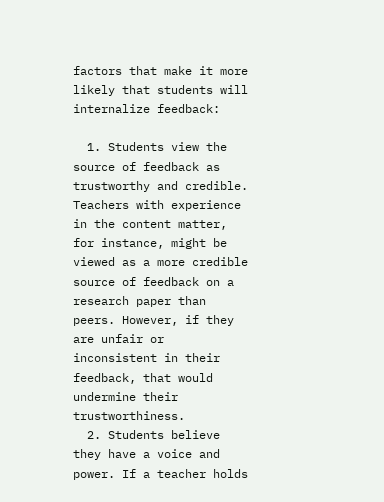factors that make it more likely that students will internalize feedback:

  1. Students view the source of feedback as trustworthy and credible. Teachers with experience in the content matter, for instance, might be viewed as a more credible source of feedback on a research paper than peers. However, if they are unfair or inconsistent in their feedback, that would undermine their trustworthiness.
  2. Students believe they have a voice and power. If a teacher holds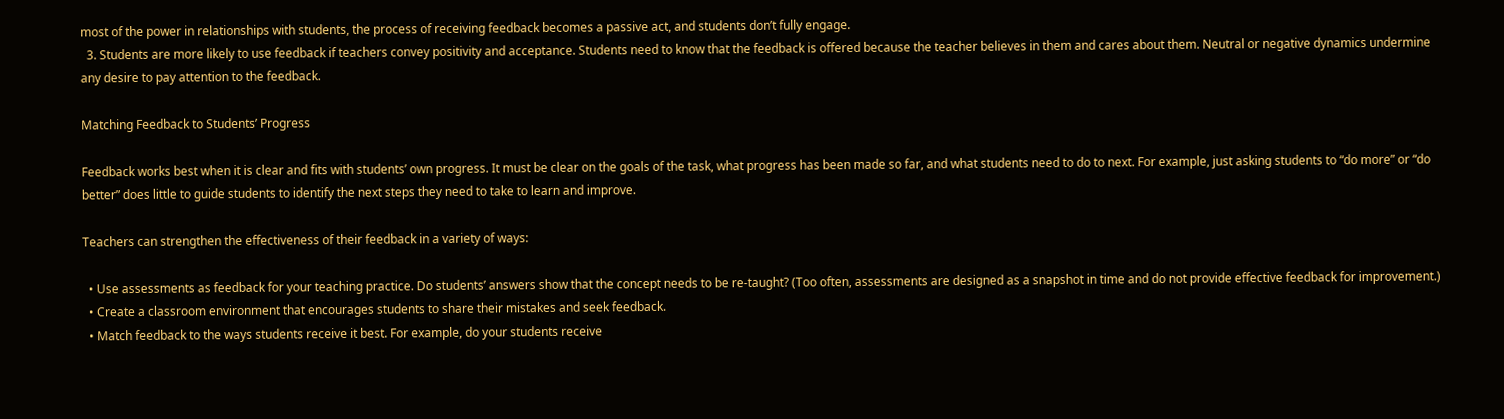most of the power in relationships with students, the process of receiving feedback becomes a passive act, and students don’t fully engage.
  3. Students are more likely to use feedback if teachers convey positivity and acceptance. Students need to know that the feedback is offered because the teacher believes in them and cares about them. Neutral or negative dynamics undermine any desire to pay attention to the feedback.

Matching Feedback to Students’ Progress

Feedback works best when it is clear and fits with students’ own progress. It must be clear on the goals of the task, what progress has been made so far, and what students need to do to next. For example, just asking students to “do more” or “do better” does little to guide students to identify the next steps they need to take to learn and improve.

Teachers can strengthen the effectiveness of their feedback in a variety of ways:

  • Use assessments as feedback for your teaching practice. Do students’ answers show that the concept needs to be re-taught? (Too often, assessments are designed as a snapshot in time and do not provide effective feedback for improvement.)
  • Create a classroom environment that encourages students to share their mistakes and seek feedback.
  • Match feedback to the ways students receive it best. For example, do your students receive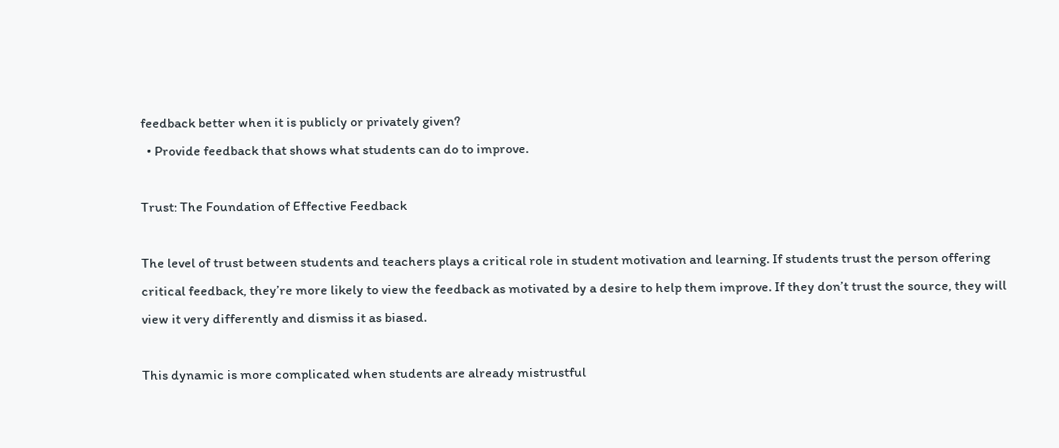feedback better when it is publicly or privately given?
  • Provide feedback that shows what students can do to improve.

Trust: The Foundation of Effective Feedback

The level of trust between students and teachers plays a critical role in student motivation and learning. If students trust the person offering critical feedback, they’re more likely to view the feedback as motivated by a desire to help them improve. If they don’t trust the source, they will view it very differently and dismiss it as biased.

This dynamic is more complicated when students are already mistrustful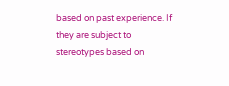based on past experience. If they are subject to stereotypes based on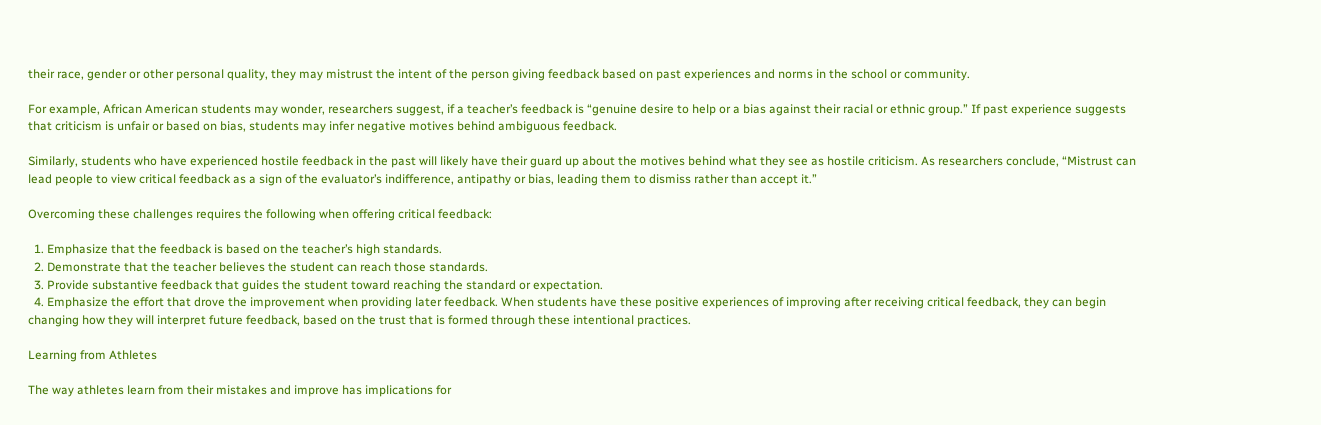their race, gender or other personal quality, they may mistrust the intent of the person giving feedback based on past experiences and norms in the school or community.

For example, African American students may wonder, researchers suggest, if a teacher’s feedback is “genuine desire to help or a bias against their racial or ethnic group.” If past experience suggests that criticism is unfair or based on bias, students may infer negative motives behind ambiguous feedback.

Similarly, students who have experienced hostile feedback in the past will likely have their guard up about the motives behind what they see as hostile criticism. As researchers conclude, “Mistrust can lead people to view critical feedback as a sign of the evaluator’s indifference, antipathy or bias, leading them to dismiss rather than accept it.”

Overcoming these challenges requires the following when offering critical feedback:

  1. Emphasize that the feedback is based on the teacher’s high standards.
  2. Demonstrate that the teacher believes the student can reach those standards.
  3. Provide substantive feedback that guides the student toward reaching the standard or expectation.
  4. Emphasize the effort that drove the improvement when providing later feedback. When students have these positive experiences of improving after receiving critical feedback, they can begin changing how they will interpret future feedback, based on the trust that is formed through these intentional practices.

Learning from Athletes

The way athletes learn from their mistakes and improve has implications for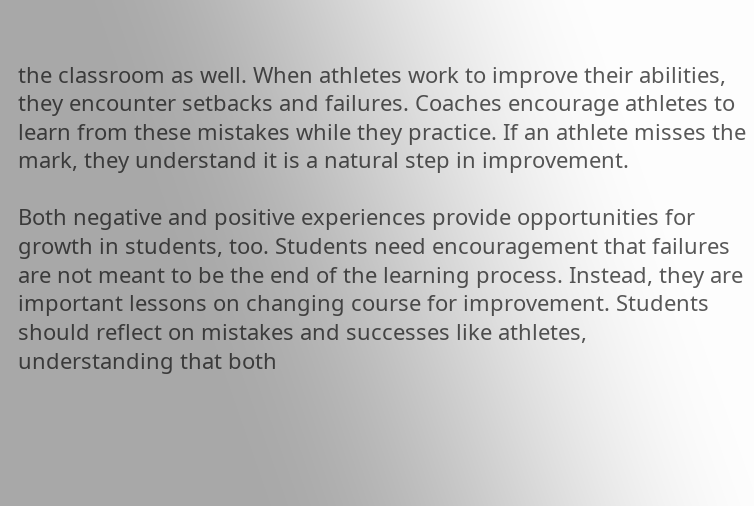the classroom as well. When athletes work to improve their abilities, they encounter setbacks and failures. Coaches encourage athletes to learn from these mistakes while they practice. If an athlete misses the mark, they understand it is a natural step in improvement.

Both negative and positive experiences provide opportunities for growth in students, too. Students need encouragement that failures are not meant to be the end of the learning process. Instead, they are important lessons on changing course for improvement. Students should reflect on mistakes and successes like athletes, understanding that both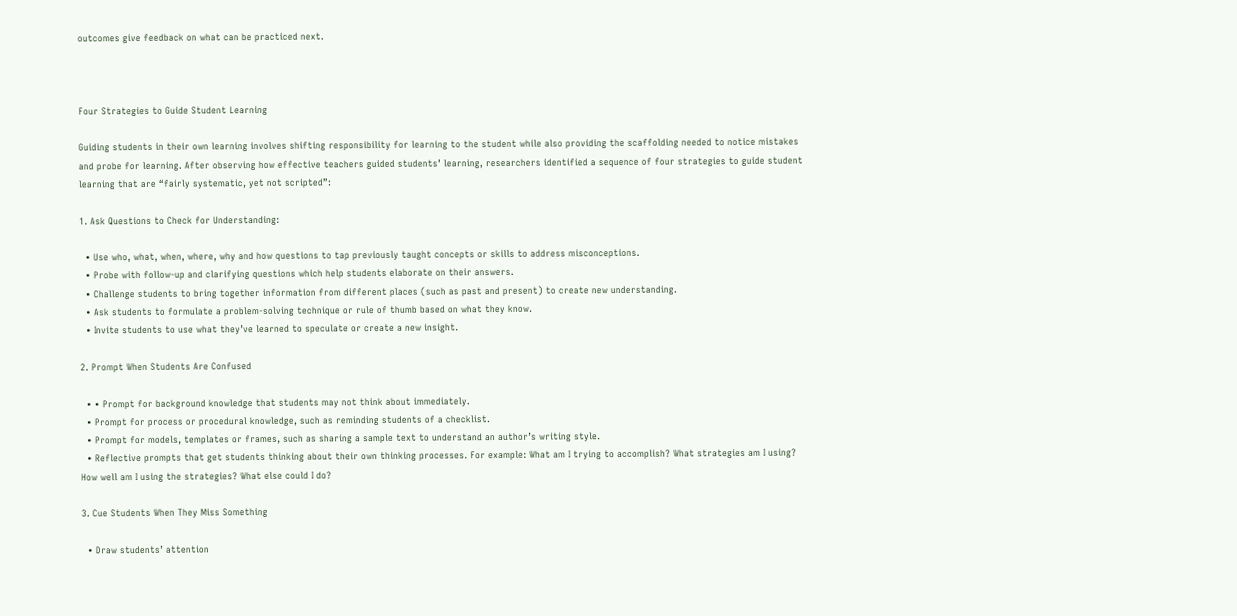outcomes give feedback on what can be practiced next.



Four Strategies to Guide Student Learning

Guiding students in their own learning involves shifting responsibility for learning to the student while also providing the scaffolding needed to notice mistakes and probe for learning. After observing how effective teachers guided students’ learning, researchers identified a sequence of four strategies to guide student learning that are “fairly systematic, yet not scripted”:

1. Ask Questions to Check for Understanding:

  • Use who, what, when, where, why and how questions to tap previously taught concepts or skills to address misconceptions.
  • Probe with follow-up and clarifying questions which help students elaborate on their answers.
  • Challenge students to bring together information from different places (such as past and present) to create new understanding.
  • Ask students to formulate a problem-solving technique or rule of thumb based on what they know.
  • Invite students to use what they’ve learned to speculate or create a new insight.

2. Prompt When Students Are Confused

  • • Prompt for background knowledge that students may not think about immediately.
  • Prompt for process or procedural knowledge, such as reminding students of a checklist.
  • Prompt for models, templates or frames, such as sharing a sample text to understand an author’s writing style.
  • Reflective prompts that get students thinking about their own thinking processes. For example: What am I trying to accomplish? What strategies am I using? How well am I using the strategies? What else could I do?

3. Cue Students When They Miss Something

  • Draw students’ attention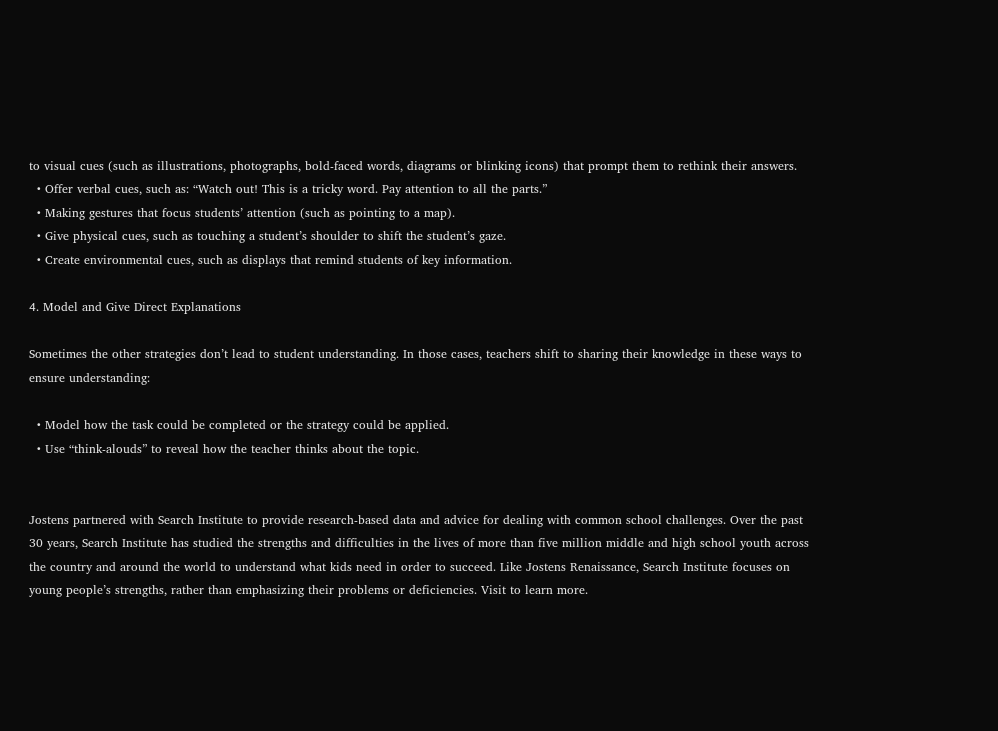to visual cues (such as illustrations, photographs, bold-faced words, diagrams or blinking icons) that prompt them to rethink their answers.
  • Offer verbal cues, such as: “Watch out! This is a tricky word. Pay attention to all the parts.”
  • Making gestures that focus students’ attention (such as pointing to a map).
  • Give physical cues, such as touching a student’s shoulder to shift the student’s gaze.
  • Create environmental cues, such as displays that remind students of key information.

4. Model and Give Direct Explanations

Sometimes the other strategies don’t lead to student understanding. In those cases, teachers shift to sharing their knowledge in these ways to ensure understanding:

  • Model how the task could be completed or the strategy could be applied.
  • Use “think-alouds” to reveal how the teacher thinks about the topic.


Jostens partnered with Search Institute to provide research-based data and advice for dealing with common school challenges. Over the past 30 years, Search Institute has studied the strengths and difficulties in the lives of more than five million middle and high school youth across the country and around the world to understand what kids need in order to succeed. Like Jostens Renaissance, Search Institute focuses on young people’s strengths, rather than emphasizing their problems or deficiencies. Visit to learn more.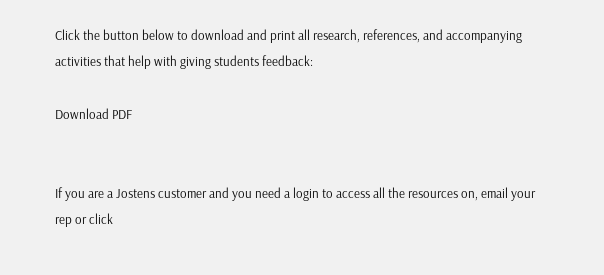Click the button below to download and print all research, references, and accompanying activities that help with giving students feedback:

Download PDF


If you are a Jostens customer and you need a login to access all the resources on, email your rep or click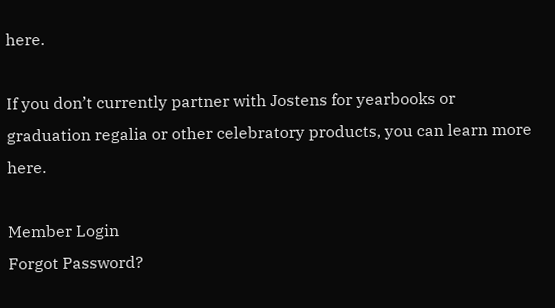here.

If you don’t currently partner with Jostens for yearbooks or graduation regalia or other celebratory products, you can learn more here.

Member Login
Forgot Password?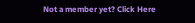Not a member yet? Click Here